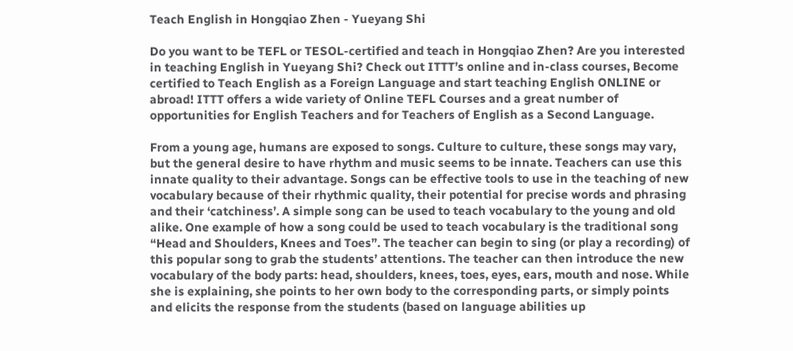Teach English in Hongqiao Zhen - Yueyang Shi

Do you want to be TEFL or TESOL-certified and teach in Hongqiao Zhen? Are you interested in teaching English in Yueyang Shi? Check out ITTT’s online and in-class courses, Become certified to Teach English as a Foreign Language and start teaching English ONLINE or abroad! ITTT offers a wide variety of Online TEFL Courses and a great number of opportunities for English Teachers and for Teachers of English as a Second Language.

From a young age, humans are exposed to songs. Culture to culture, these songs may vary, but the general desire to have rhythm and music seems to be innate. Teachers can use this innate quality to their advantage. Songs can be effective tools to use in the teaching of new vocabulary because of their rhythmic quality, their potential for precise words and phrasing and their ‘catchiness’. A simple song can be used to teach vocabulary to the young and old alike. One example of how a song could be used to teach vocabulary is the traditional song “Head and Shoulders, Knees and Toes”. The teacher can begin to sing (or play a recording) of this popular song to grab the students’ attentions. The teacher can then introduce the new vocabulary of the body parts: head, shoulders, knees, toes, eyes, ears, mouth and nose. While she is explaining, she points to her own body to the corresponding parts, or simply points and elicits the response from the students (based on language abilities up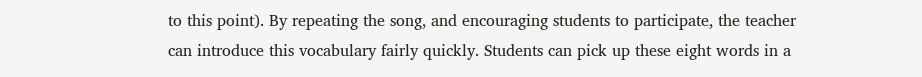to this point). By repeating the song, and encouraging students to participate, the teacher can introduce this vocabulary fairly quickly. Students can pick up these eight words in a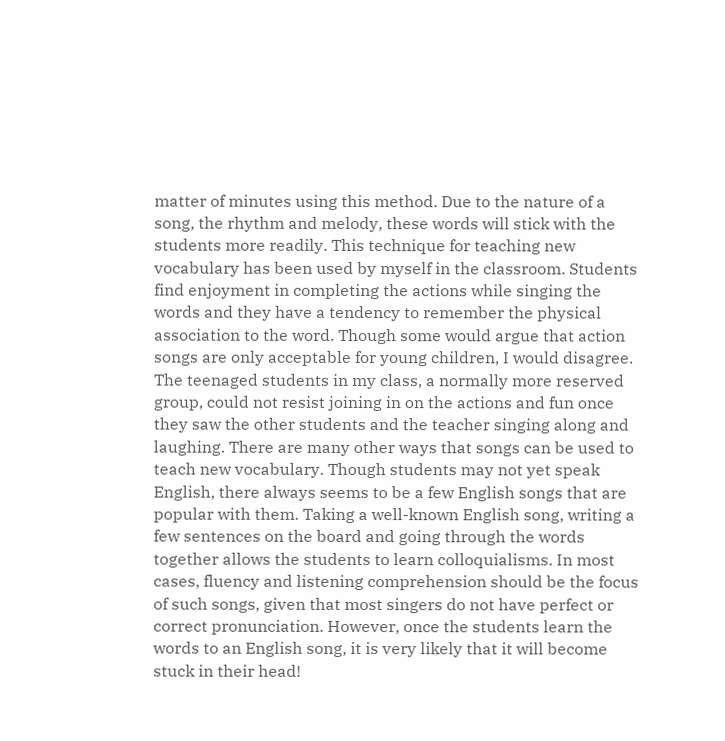matter of minutes using this method. Due to the nature of a song, the rhythm and melody, these words will stick with the students more readily. This technique for teaching new vocabulary has been used by myself in the classroom. Students find enjoyment in completing the actions while singing the words and they have a tendency to remember the physical association to the word. Though some would argue that action songs are only acceptable for young children, I would disagree. The teenaged students in my class, a normally more reserved group, could not resist joining in on the actions and fun once they saw the other students and the teacher singing along and laughing. There are many other ways that songs can be used to teach new vocabulary. Though students may not yet speak English, there always seems to be a few English songs that are popular with them. Taking a well-known English song, writing a few sentences on the board and going through the words together allows the students to learn colloquialisms. In most cases, fluency and listening comprehension should be the focus of such songs, given that most singers do not have perfect or correct pronunciation. However, once the students learn the words to an English song, it is very likely that it will become stuck in their head!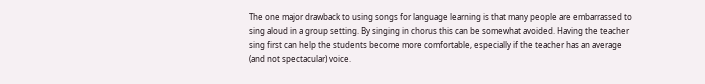The one major drawback to using songs for language learning is that many people are embarrassed to sing aloud in a group setting. By singing in chorus this can be somewhat avoided. Having the teacher sing first can help the students become more comfortable, especially if the teacher has an average (and not spectacular) voice.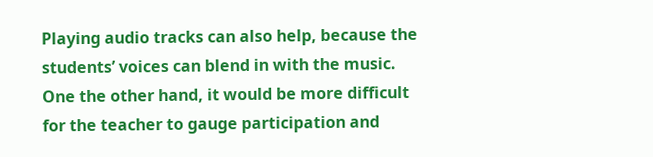Playing audio tracks can also help, because the students’ voices can blend in with the music. One the other hand, it would be more difficult for the teacher to gauge participation and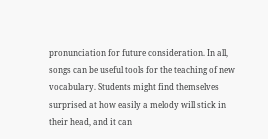pronunciation for future consideration. In all, songs can be useful tools for the teaching of new vocabulary. Students might find themselves surprised at how easily a melody will stick in their head, and it can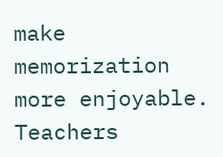make memorization more enjoyable. Teachers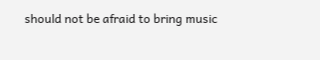should not be afraid to bring music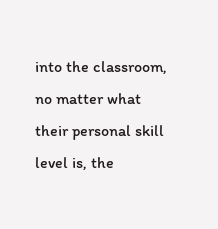into the classroom, no matter what their personal skill level is, the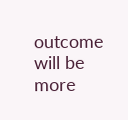outcome will be more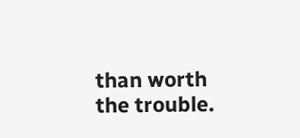than worth the trouble.